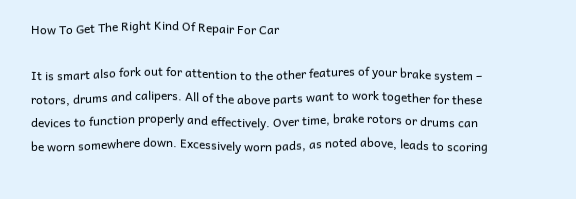How To Get The Right Kind Of Repair For Car

It is smart also fork out for attention to the other features of your brake system – rotors, drums and calipers. All of the above parts want to work together for these devices to function properly and effectively. Over time, brake rotors or drums can be worn somewhere down. Excessively worn pads, as noted above, leads to scoring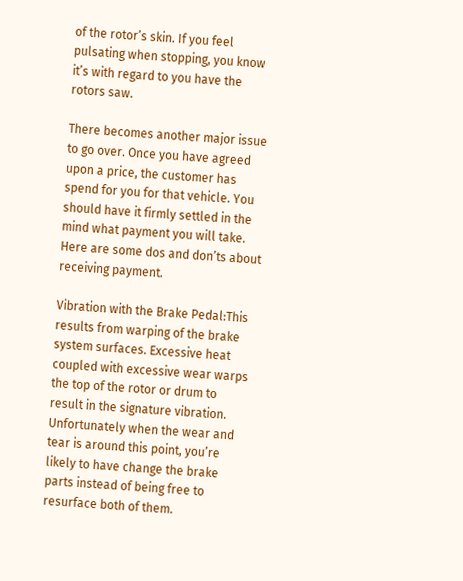of the rotor’s skin. If you feel pulsating when stopping, you know it’s with regard to you have the rotors saw.

There becomes another major issue to go over. Once you have agreed upon a price, the customer has spend for you for that vehicle. You should have it firmly settled in the mind what payment you will take. Here are some dos and don’ts about receiving payment.

Vibration with the Brake Pedal:This results from warping of the brake system surfaces. Excessive heat coupled with excessive wear warps the top of the rotor or drum to result in the signature vibration. Unfortunately when the wear and tear is around this point, you’re likely to have change the brake parts instead of being free to resurface both of them.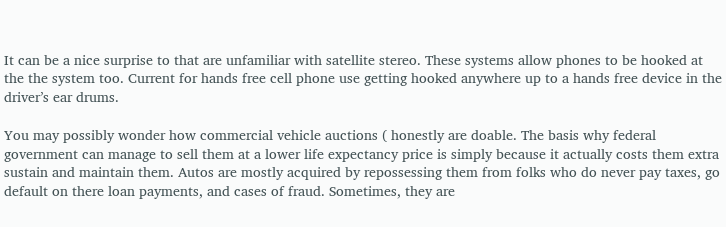It can be a nice surprise to that are unfamiliar with satellite stereo. These systems allow phones to be hooked at the the system too. Current for hands free cell phone use getting hooked anywhere up to a hands free device in the driver’s ear drums.

You may possibly wonder how commercial vehicle auctions ( honestly are doable. The basis why federal government can manage to sell them at a lower life expectancy price is simply because it actually costs them extra sustain and maintain them. Autos are mostly acquired by repossessing them from folks who do never pay taxes, go default on there loan payments, and cases of fraud. Sometimes, they are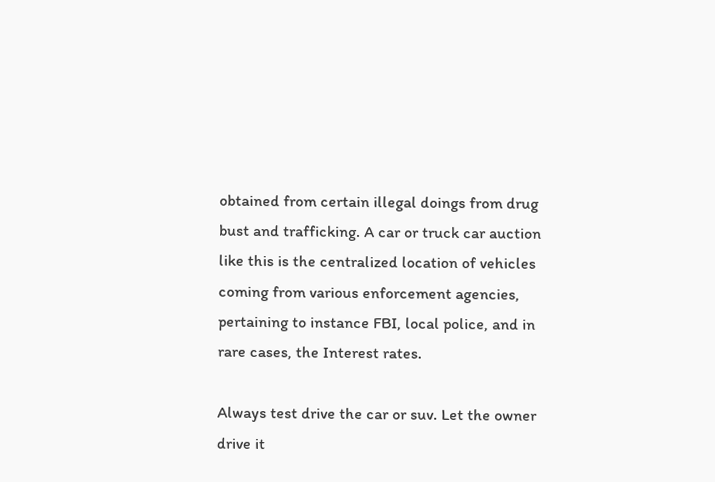obtained from certain illegal doings from drug bust and trafficking. A car or truck car auction like this is the centralized location of vehicles coming from various enforcement agencies, pertaining to instance FBI, local police, and in rare cases, the Interest rates.

Always test drive the car or suv. Let the owner drive it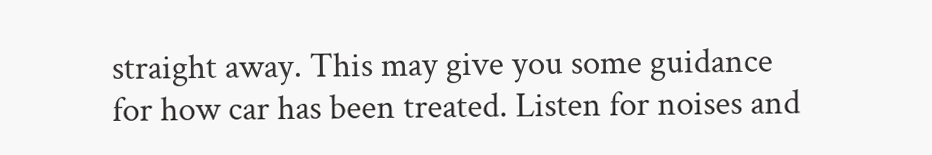straight away. This may give you some guidance for how car has been treated. Listen for noises and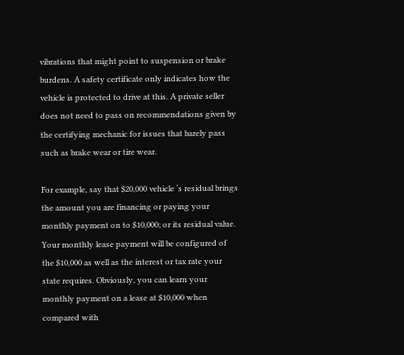vibrations that might point to suspension or brake burdens. A safety certificate only indicates how the vehicle is protected to drive at this. A private seller does not need to pass on recommendations given by the certifying mechanic for issues that barely pass such as brake wear or tire wear.

For example, say that $20,000 vehicle ‘s residual brings the amount you are financing or paying your monthly payment on to $10,000; or its residual value. Your monthly lease payment will be configured of the $10,000 as well as the interest or tax rate your state requires. Obviously, you can learn your monthly payment on a lease at $10,000 when compared with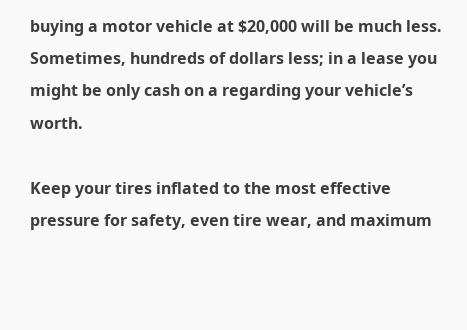buying a motor vehicle at $20,000 will be much less. Sometimes, hundreds of dollars less; in a lease you might be only cash on a regarding your vehicle’s worth.

Keep your tires inflated to the most effective pressure for safety, even tire wear, and maximum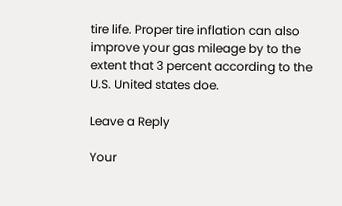tire life. Proper tire inflation can also improve your gas mileage by to the extent that 3 percent according to the U.S. United states doe.

Leave a Reply

Your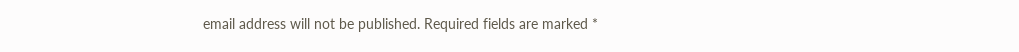email address will not be published. Required fields are marked *